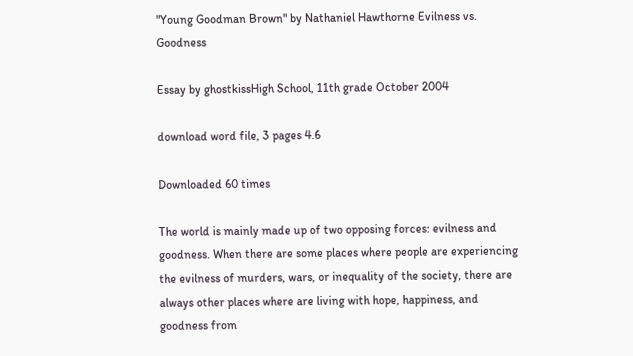"Young Goodman Brown" by Nathaniel Hawthorne Evilness vs. Goodness

Essay by ghostkissHigh School, 11th grade October 2004

download word file, 3 pages 4.6

Downloaded 60 times

The world is mainly made up of two opposing forces: evilness and goodness. When there are some places where people are experiencing the evilness of murders, wars, or inequality of the society, there are always other places where are living with hope, happiness, and goodness from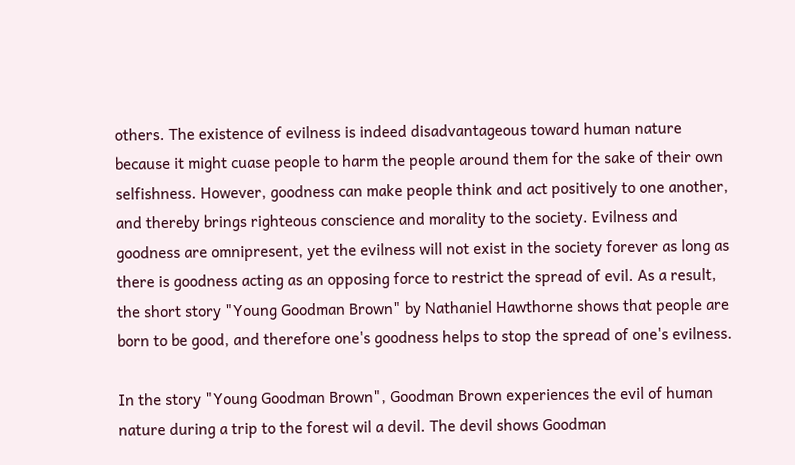others. The existence of evilness is indeed disadvantageous toward human nature because it might cuase people to harm the people around them for the sake of their own selfishness. However, goodness can make people think and act positively to one another, and thereby brings righteous conscience and morality to the society. Evilness and goodness are omnipresent, yet the evilness will not exist in the society forever as long as there is goodness acting as an opposing force to restrict the spread of evil. As a result, the short story "Young Goodman Brown" by Nathaniel Hawthorne shows that people are born to be good, and therefore one's goodness helps to stop the spread of one's evilness.

In the story "Young Goodman Brown", Goodman Brown experiences the evil of human nature during a trip to the forest wil a devil. The devil shows Goodman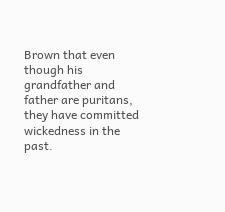Brown that even though his grandfather and father are puritans, they have committed wickedness in the past.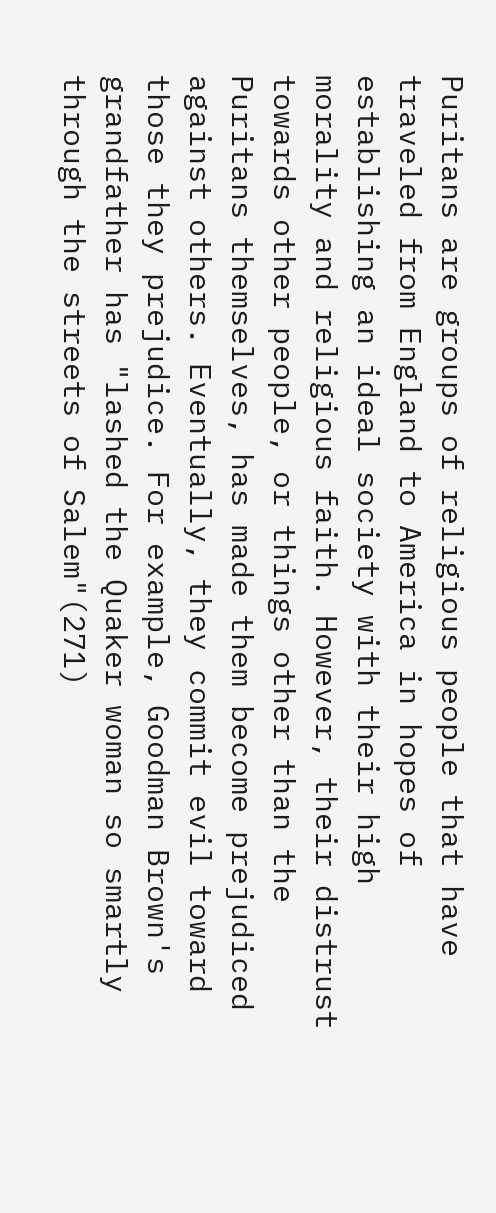Puritans are groups of religious people that have traveled from England to America in hopes of establishing an ideal society with their high morality and religious faith. However, their distrust towards other people, or things other than the Puritans themselves, has made them become prejudiced against others. Eventually, they commit evil toward those they prejudice. For example, Goodman Brown's grandfather has "lashed the Quaker woman so smartly through the streets of Salem"(271)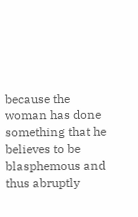because the woman has done something that he believes to be blasphemous and thus abruptly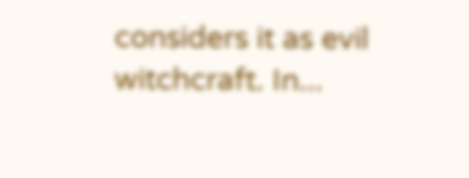considers it as evil witchcraft. In...